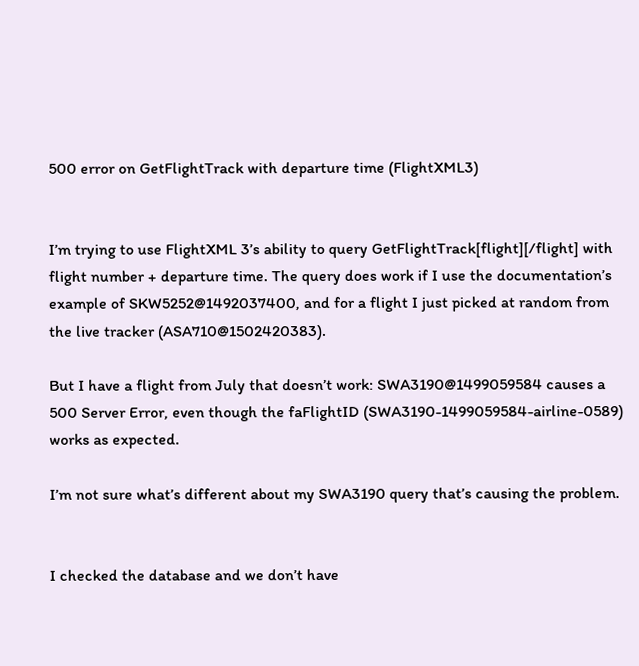500 error on GetFlightTrack with departure time (FlightXML3)


I’m trying to use FlightXML 3’s ability to query GetFlightTrack[flight][/flight] with flight number + departure time. The query does work if I use the documentation’s example of SKW5252@1492037400, and for a flight I just picked at random from the live tracker (ASA710@1502420383).

But I have a flight from July that doesn’t work: SWA3190@1499059584 causes a 500 Server Error, even though the faFlightID (SWA3190-1499059584-airline-0589) works as expected.

I’m not sure what’s different about my SWA3190 query that’s causing the problem.


I checked the database and we don’t have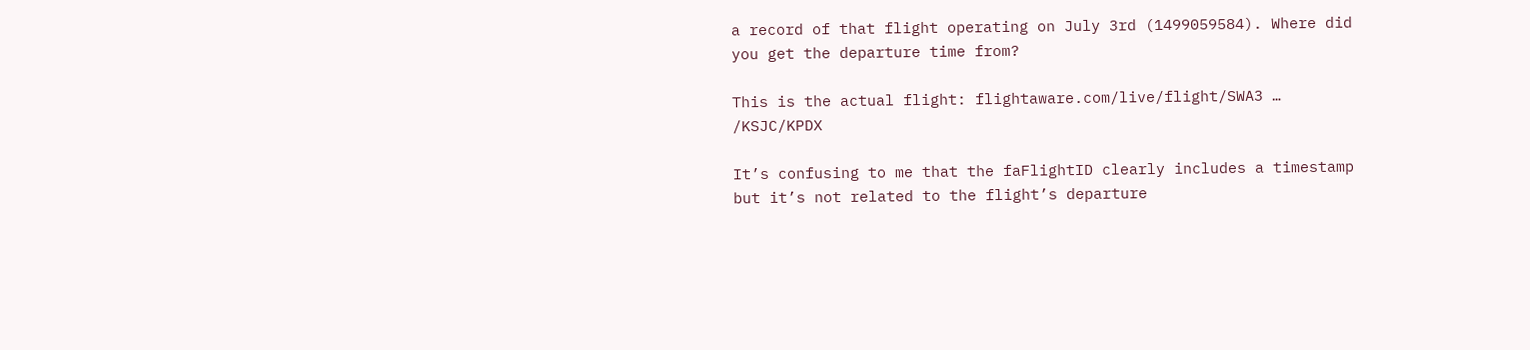a record of that flight operating on July 3rd (1499059584). Where did you get the departure time from?

This is the actual flight: flightaware.com/live/flight/SWA3 … /KSJC/KPDX

It’s confusing to me that the faFlightID clearly includes a timestamp but it’s not related to the flight’s departure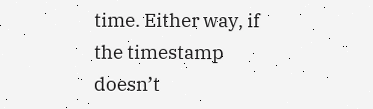time. Either way, if the timestamp doesn’t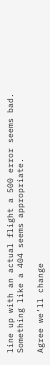line up with an actual flight a 500 error seems bad. Something like a 404 seems appropriate.

Agree we’ll change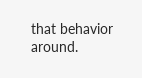that behavior around.